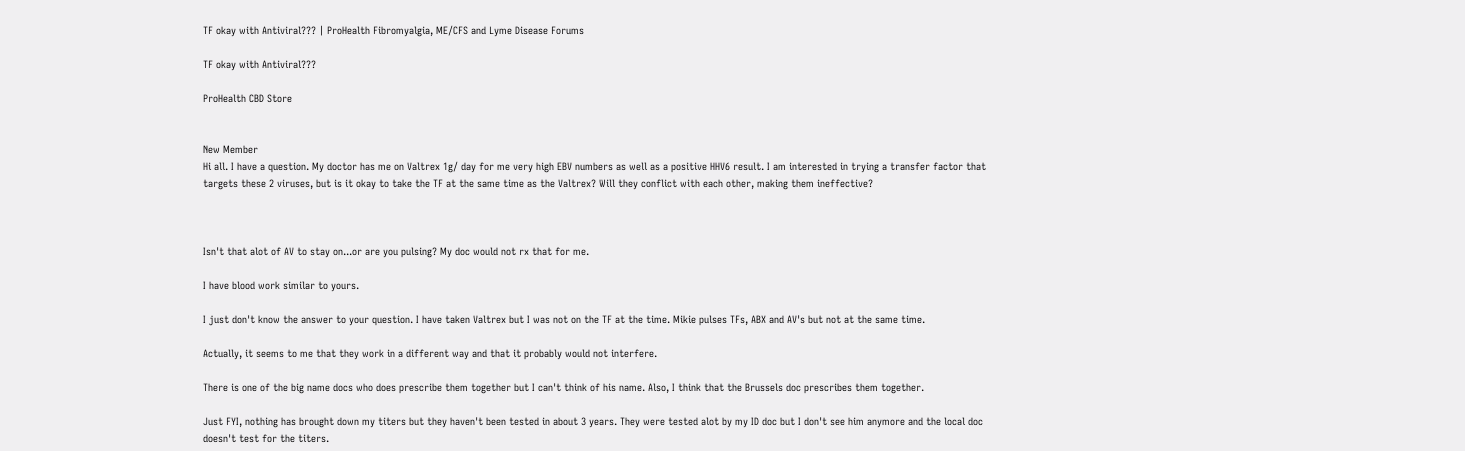TF okay with Antiviral??? | ProHealth Fibromyalgia, ME/CFS and Lyme Disease Forums

TF okay with Antiviral???

ProHealth CBD Store


New Member
Hi all. I have a question. My doctor has me on Valtrex 1g/ day for me very high EBV numbers as well as a positive HHV6 result. I am interested in trying a transfer factor that targets these 2 viruses, but is it okay to take the TF at the same time as the Valtrex? Will they conflict with each other, making them ineffective?



Isn't that alot of AV to stay on...or are you pulsing? My doc would not rx that for me.

I have blood work similar to yours.

I just don't know the answer to your question. I have taken Valtrex but I was not on the TF at the time. Mikie pulses TFs, ABX and AV's but not at the same time.

Actually, it seems to me that they work in a different way and that it probably would not interfere.

There is one of the big name docs who does prescribe them together but I can't think of his name. Also, I think that the Brussels doc prescribes them together.

Just FYI, nothing has brought down my titers but they haven't been tested in about 3 years. They were tested alot by my ID doc but I don't see him anymore and the local doc doesn't test for the titers.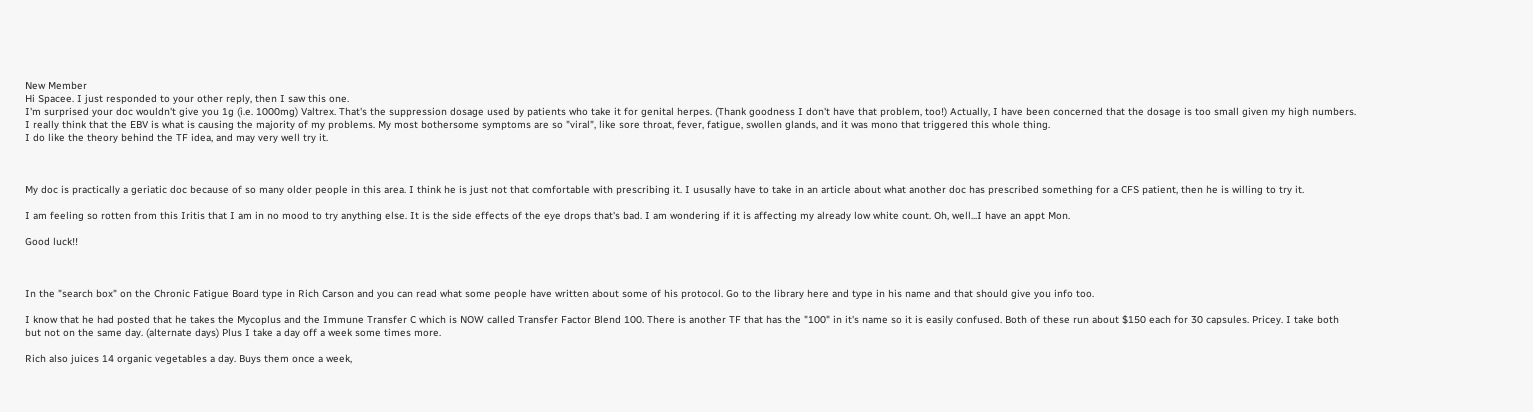New Member
Hi Spacee. I just responded to your other reply, then I saw this one.
I'm surprised your doc wouldn't give you 1g (i.e. 1000mg) Valtrex. That's the suppression dosage used by patients who take it for genital herpes. (Thank goodness I don't have that problem, too!) Actually, I have been concerned that the dosage is too small given my high numbers.
I really think that the EBV is what is causing the majority of my problems. My most bothersome symptoms are so "viral", like sore throat, fever, fatigue, swollen glands, and it was mono that triggered this whole thing.
I do like the theory behind the TF idea, and may very well try it.



My doc is practically a geriatic doc because of so many older people in this area. I think he is just not that comfortable with prescribing it. I ususally have to take in an article about what another doc has prescribed something for a CFS patient, then he is willing to try it.

I am feeling so rotten from this Iritis that I am in no mood to try anything else. It is the side effects of the eye drops that's bad. I am wondering if it is affecting my already low white count. Oh, well...I have an appt Mon.

Good luck!!



In the "search box" on the Chronic Fatigue Board type in Rich Carson and you can read what some people have written about some of his protocol. Go to the library here and type in his name and that should give you info too.

I know that he had posted that he takes the Mycoplus and the Immune Transfer C which is NOW called Transfer Factor Blend 100. There is another TF that has the "100" in it's name so it is easily confused. Both of these run about $150 each for 30 capsules. Pricey. I take both but not on the same day. (alternate days) Plus I take a day off a week some times more.

Rich also juices 14 organic vegetables a day. Buys them once a week,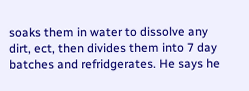soaks them in water to dissolve any dirt, ect, then divides them into 7 day batches and refridgerates. He says he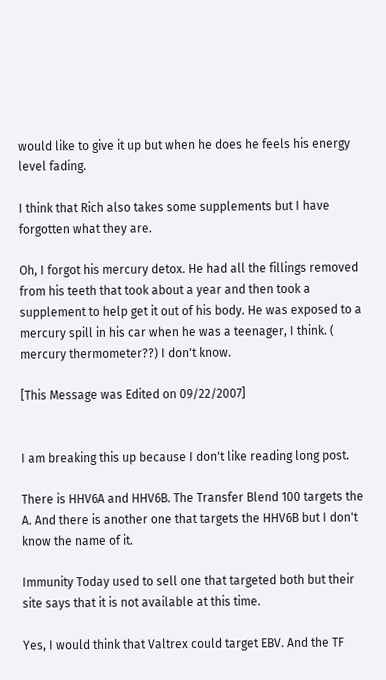would like to give it up but when he does he feels his energy level fading.

I think that Rich also takes some supplements but I have forgotten what they are.

Oh, I forgot his mercury detox. He had all the fillings removed from his teeth that took about a year and then took a supplement to help get it out of his body. He was exposed to a mercury spill in his car when he was a teenager, I think. ( mercury thermometer??) I don't know.

[This Message was Edited on 09/22/2007]


I am breaking this up because I don't like reading long post.

There is HHV6A and HHV6B. The Transfer Blend 100 targets the A. And there is another one that targets the HHV6B but I don't know the name of it.

Immunity Today used to sell one that targeted both but their site says that it is not available at this time.

Yes, I would think that Valtrex could target EBV. And the TF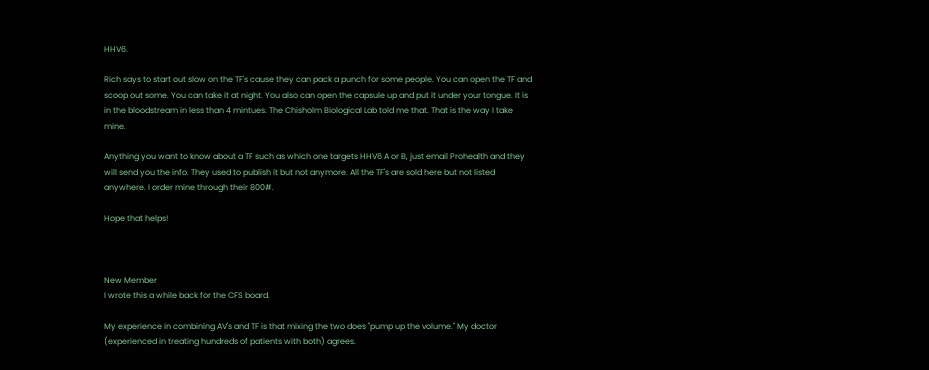HHV6.

Rich says to start out slow on the TF's cause they can pack a punch for some people. You can open the TF and scoop out some. You can take it at night. You also can open the capsule up and put it under your tongue. It is in the bloodstream in less than 4 mintues. The Chisholm Biological Lab told me that. That is the way I take mine.

Anything you want to know about a TF such as which one targets HHV6 A or B, just email Prohealth and they will send you the info. They used to publish it but not anymore. All the TF's are sold here but not listed anywhere. I order mine through their 800#.

Hope that helps!



New Member
I wrote this a while back for the CFS board.

My experience in combining AV's and TF is that mixing the two does "pump up the volume." My doctor (experienced in treating hundreds of patients with both) agrees.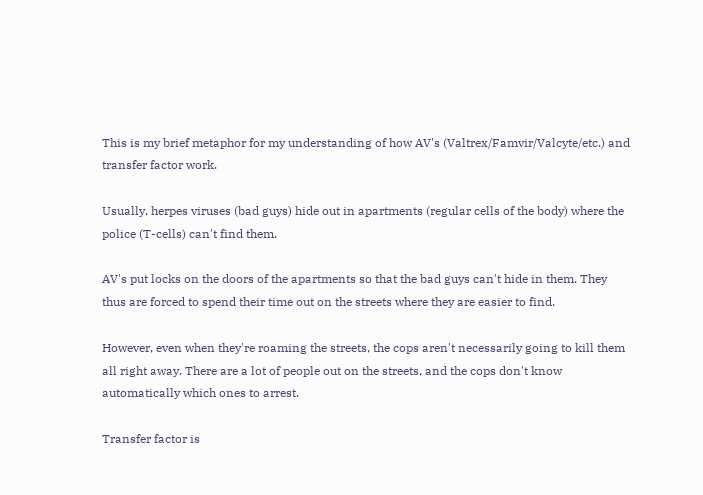This is my brief metaphor for my understanding of how AV's (Valtrex/Famvir/Valcyte/etc.) and transfer factor work.

Usually, herpes viruses (bad guys) hide out in apartments (regular cells of the body) where the police (T-cells) can't find them.

AV's put locks on the doors of the apartments so that the bad guys can't hide in them. They thus are forced to spend their time out on the streets where they are easier to find.

However, even when they're roaming the streets, the cops aren't necessarily going to kill them all right away. There are a lot of people out on the streets, and the cops don't know automatically which ones to arrest.

Transfer factor is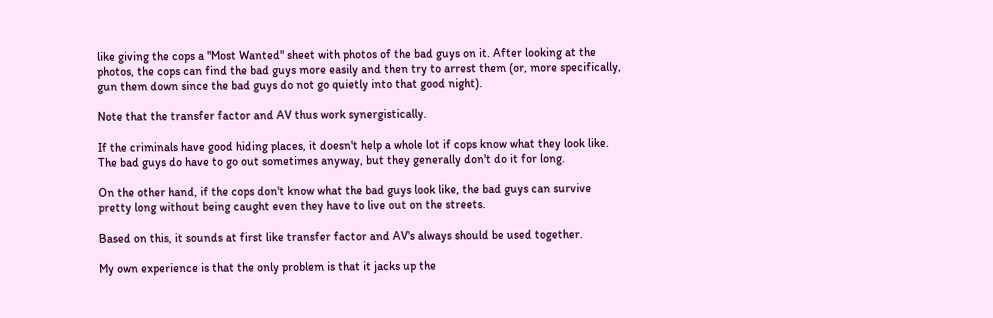like giving the cops a "Most Wanted" sheet with photos of the bad guys on it. After looking at the photos, the cops can find the bad guys more easily and then try to arrest them (or, more specifically, gun them down since the bad guys do not go quietly into that good night).

Note that the transfer factor and AV thus work synergistically.

If the criminals have good hiding places, it doesn't help a whole lot if cops know what they look like. The bad guys do have to go out sometimes anyway, but they generally don't do it for long.

On the other hand, if the cops don't know what the bad guys look like, the bad guys can survive pretty long without being caught even they have to live out on the streets.

Based on this, it sounds at first like transfer factor and AV's always should be used together.

My own experience is that the only problem is that it jacks up the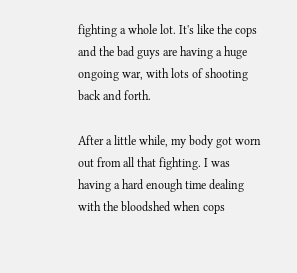fighting a whole lot. It's like the cops and the bad guys are having a huge ongoing war, with lots of shooting back and forth.

After a little while, my body got worn out from all that fighting. I was having a hard enough time dealing with the bloodshed when cops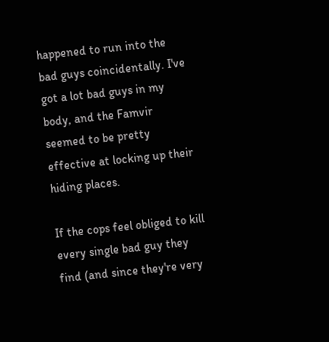happened to run into the bad guys coincidentally. I've got a lot bad guys in my body, and the Famvir seemed to be pretty effective at locking up their hiding places.

If the cops feel obliged to kill every single bad guy they find (and since they're very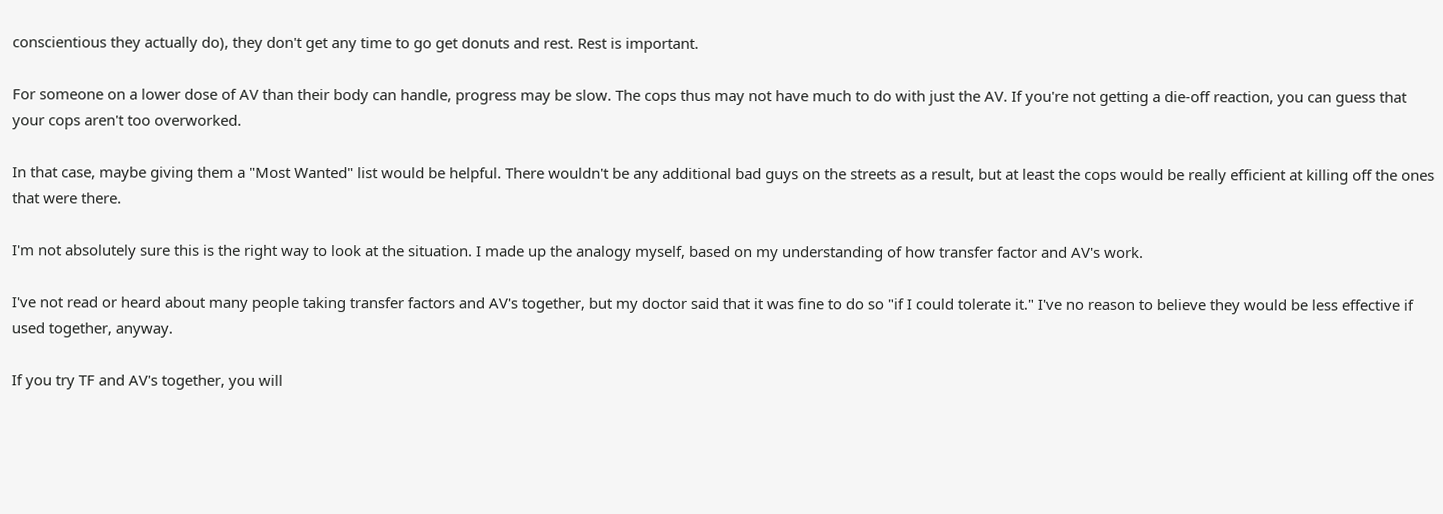conscientious they actually do), they don't get any time to go get donuts and rest. Rest is important.

For someone on a lower dose of AV than their body can handle, progress may be slow. The cops thus may not have much to do with just the AV. If you're not getting a die-off reaction, you can guess that your cops aren't too overworked.

In that case, maybe giving them a "Most Wanted" list would be helpful. There wouldn't be any additional bad guys on the streets as a result, but at least the cops would be really efficient at killing off the ones that were there.

I'm not absolutely sure this is the right way to look at the situation. I made up the analogy myself, based on my understanding of how transfer factor and AV's work.

I've not read or heard about many people taking transfer factors and AV's together, but my doctor said that it was fine to do so "if I could tolerate it." I've no reason to believe they would be less effective if used together, anyway.

If you try TF and AV's together, you will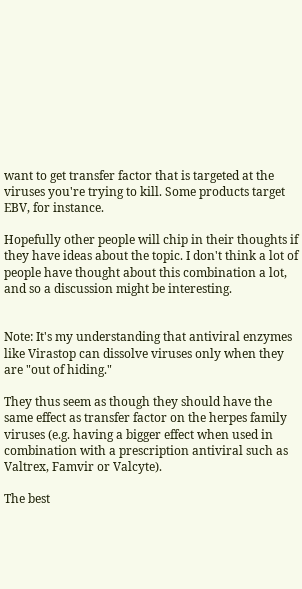want to get transfer factor that is targeted at the viruses you're trying to kill. Some products target EBV, for instance.

Hopefully other people will chip in their thoughts if they have ideas about the topic. I don't think a lot of people have thought about this combination a lot, and so a discussion might be interesting.


Note: It's my understanding that antiviral enzymes like Virastop can dissolve viruses only when they are "out of hiding."

They thus seem as though they should have the same effect as transfer factor on the herpes family viruses (e.g. having a bigger effect when used in combination with a prescription antiviral such as Valtrex, Famvir or Valcyte).

The best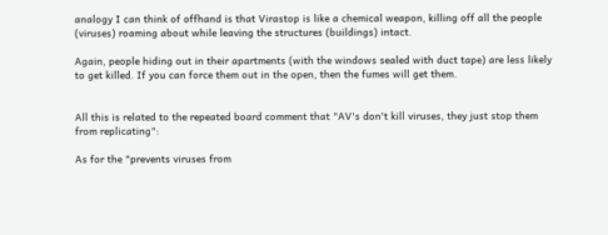analogy I can think of offhand is that Virastop is like a chemical weapon, killing off all the people (viruses) roaming about while leaving the structures (buildings) intact.

Again, people hiding out in their apartments (with the windows sealed with duct tape) are less likely to get killed. If you can force them out in the open, then the fumes will get them.


All this is related to the repeated board comment that "AV's don't kill viruses, they just stop them from replicating":

As for the "prevents viruses from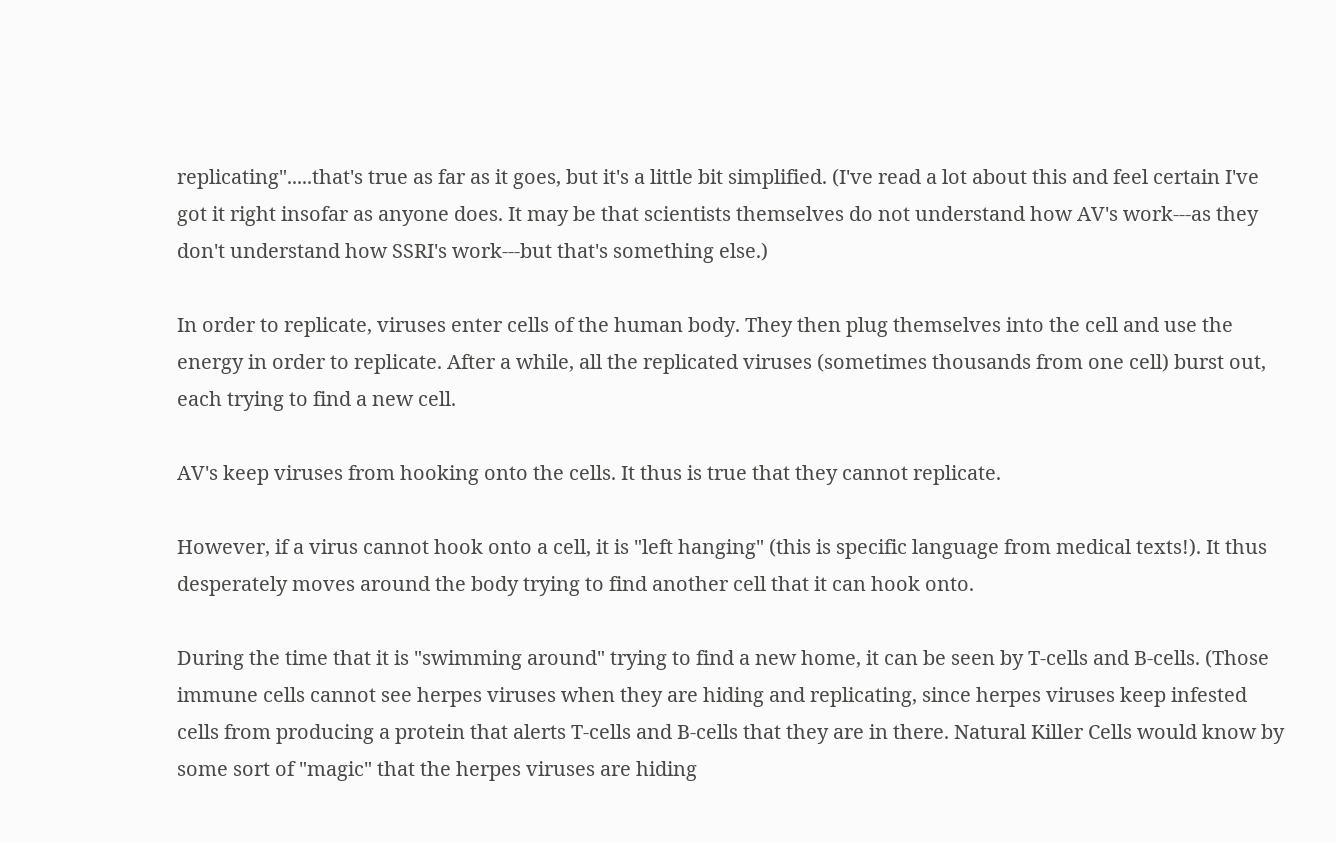replicating".....that's true as far as it goes, but it's a little bit simplified. (I've read a lot about this and feel certain I've got it right insofar as anyone does. It may be that scientists themselves do not understand how AV's work---as they don't understand how SSRI's work---but that's something else.)

In order to replicate, viruses enter cells of the human body. They then plug themselves into the cell and use the energy in order to replicate. After a while, all the replicated viruses (sometimes thousands from one cell) burst out, each trying to find a new cell.

AV's keep viruses from hooking onto the cells. It thus is true that they cannot replicate.

However, if a virus cannot hook onto a cell, it is "left hanging" (this is specific language from medical texts!). It thus desperately moves around the body trying to find another cell that it can hook onto.

During the time that it is "swimming around" trying to find a new home, it can be seen by T-cells and B-cells. (Those immune cells cannot see herpes viruses when they are hiding and replicating, since herpes viruses keep infested cells from producing a protein that alerts T-cells and B-cells that they are in there. Natural Killer Cells would know by some sort of "magic" that the herpes viruses are hiding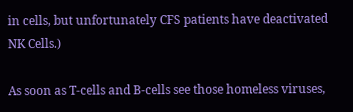in cells, but unfortunately CFS patients have deactivated NK Cells.)

As soon as T-cells and B-cells see those homeless viruses,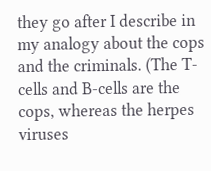they go after I describe in my analogy about the cops and the criminals. (The T-cells and B-cells are the cops, whereas the herpes viruses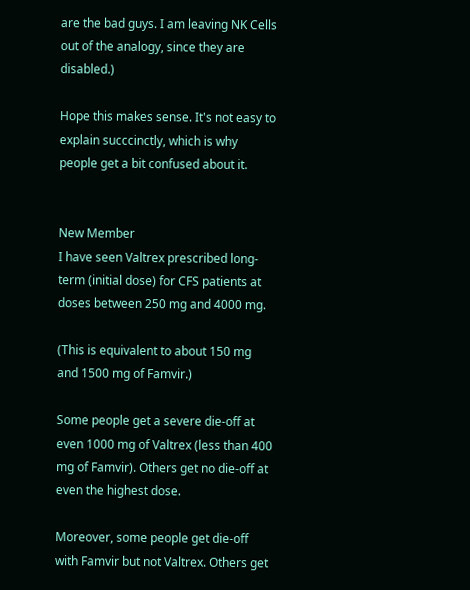are the bad guys. I am leaving NK Cells out of the analogy, since they are disabled.)

Hope this makes sense. It's not easy to explain succcinctly, which is why people get a bit confused about it.


New Member
I have seen Valtrex prescribed long-term (initial dose) for CFS patients at doses between 250 mg and 4000 mg.

(This is equivalent to about 150 mg and 1500 mg of Famvir.)

Some people get a severe die-off at even 1000 mg of Valtrex (less than 400 mg of Famvir). Others get no die-off at even the highest dose.

Moreover, some people get die-off with Famvir but not Valtrex. Others get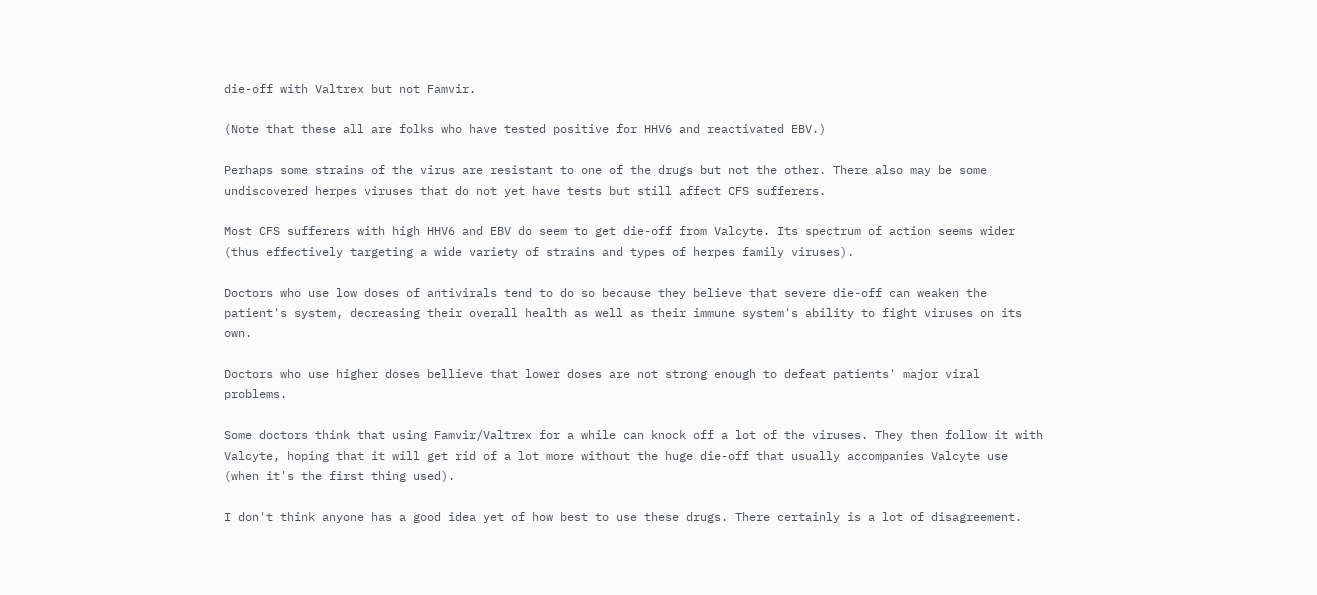die-off with Valtrex but not Famvir.

(Note that these all are folks who have tested positive for HHV6 and reactivated EBV.)

Perhaps some strains of the virus are resistant to one of the drugs but not the other. There also may be some undiscovered herpes viruses that do not yet have tests but still affect CFS sufferers.

Most CFS sufferers with high HHV6 and EBV do seem to get die-off from Valcyte. Its spectrum of action seems wider (thus effectively targeting a wide variety of strains and types of herpes family viruses).

Doctors who use low doses of antivirals tend to do so because they believe that severe die-off can weaken the patient's system, decreasing their overall health as well as their immune system's ability to fight viruses on its own.

Doctors who use higher doses bellieve that lower doses are not strong enough to defeat patients' major viral problems.

Some doctors think that using Famvir/Valtrex for a while can knock off a lot of the viruses. They then follow it with Valcyte, hoping that it will get rid of a lot more without the huge die-off that usually accompanies Valcyte use (when it's the first thing used).

I don't think anyone has a good idea yet of how best to use these drugs. There certainly is a lot of disagreement.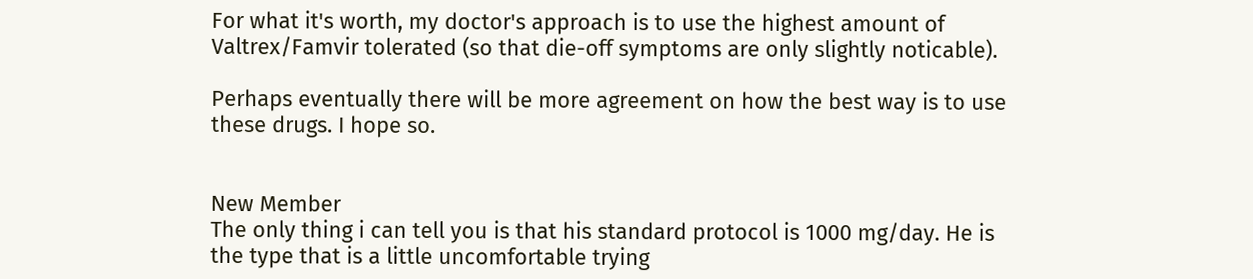For what it's worth, my doctor's approach is to use the highest amount of Valtrex/Famvir tolerated (so that die-off symptoms are only slightly noticable).

Perhaps eventually there will be more agreement on how the best way is to use these drugs. I hope so.


New Member
The only thing i can tell you is that his standard protocol is 1000 mg/day. He is the type that is a little uncomfortable trying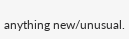anything new/unusual.